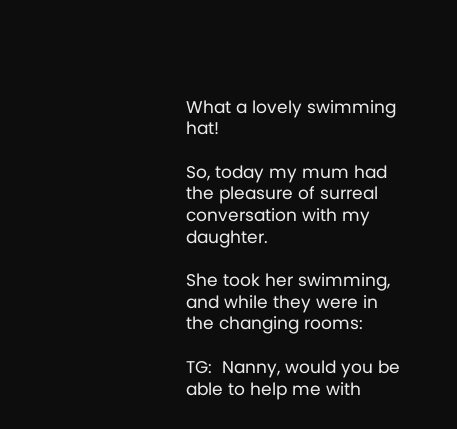What a lovely swimming hat!

So, today my mum had the pleasure of surreal conversation with my daughter.

She took her swimming, and while they were in the changing rooms:

TG:  Nanny, would you be able to help me with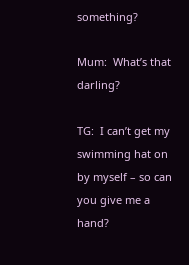something?

Mum:  What’s that darling?

TG:  I can’t get my swimming hat on by myself – so can you give me a hand?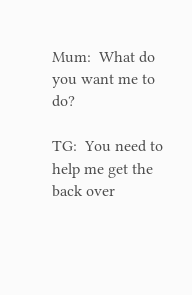Mum:  What do you want me to do?

TG:  You need to help me get the back over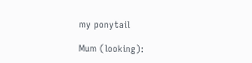my ponytail

Mum (looking):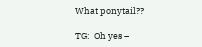What ponytail??

TG:  Oh yes –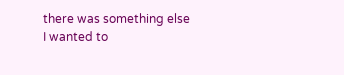there was something else I wanted to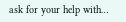ask for your help with…